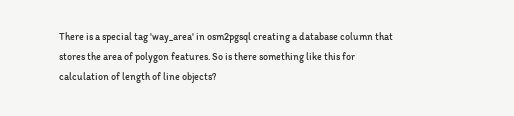There is a special tag 'way_area' in osm2pgsql creating a database column that stores the area of polygon features. So is there something like this for calculation of length of line objects?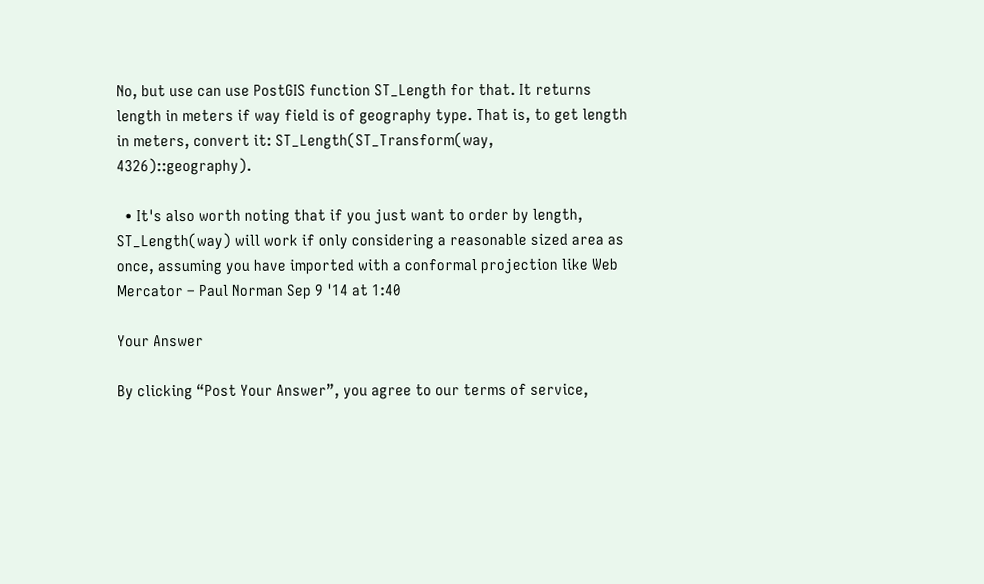No, but use can use PostGIS function ST_Length for that. It returns length in meters if way field is of geography type. That is, to get length in meters, convert it: ST_Length(ST_Transform(way, 4326)::geography).

  • It's also worth noting that if you just want to order by length, ST_Length(way) will work if only considering a reasonable sized area as once, assuming you have imported with a conformal projection like Web Mercator – Paul Norman Sep 9 '14 at 1:40

Your Answer

By clicking “Post Your Answer”, you agree to our terms of service,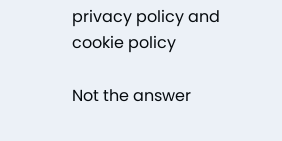privacy policy and cookie policy

Not the answer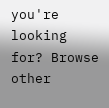you're looking for? Browse other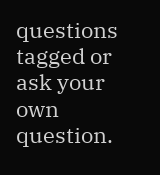questions tagged or ask your own question.